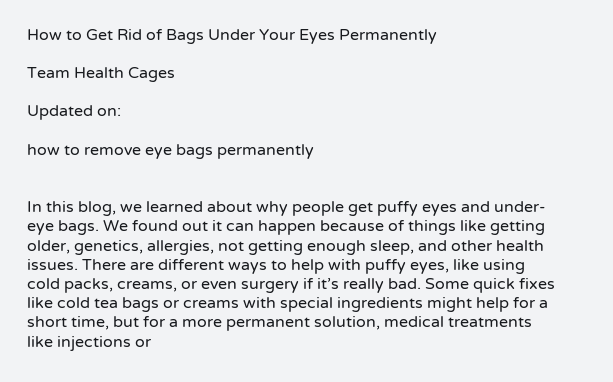How to Get Rid of Bags Under Your Eyes Permanently

Team Health Cages

Updated on:

how to remove eye bags permanently


In this blog, we learned about why people get puffy eyes and under-eye bags. We found out it can happen because of things like getting older, genetics, allergies, not getting enough sleep, and other health issues. There are different ways to help with puffy eyes, like using cold packs, creams, or even surgery if it’s really bad. Some quick fixes like cold tea bags or creams with special ingredients might help for a short time, but for a more permanent solution, medical treatments like injections or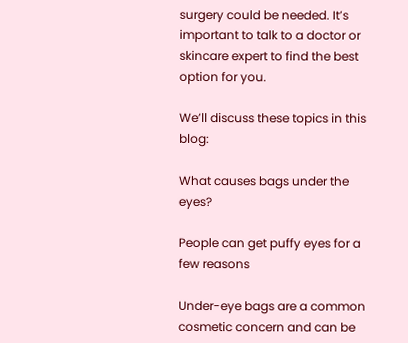surgery could be needed. It’s important to talk to a doctor or skincare expert to find the best option for you.

We’ll discuss these topics in this blog:

What causes bags under the eyes?

People can get puffy eyes for a few reasons

Under-eye bags are a common cosmetic concern and can be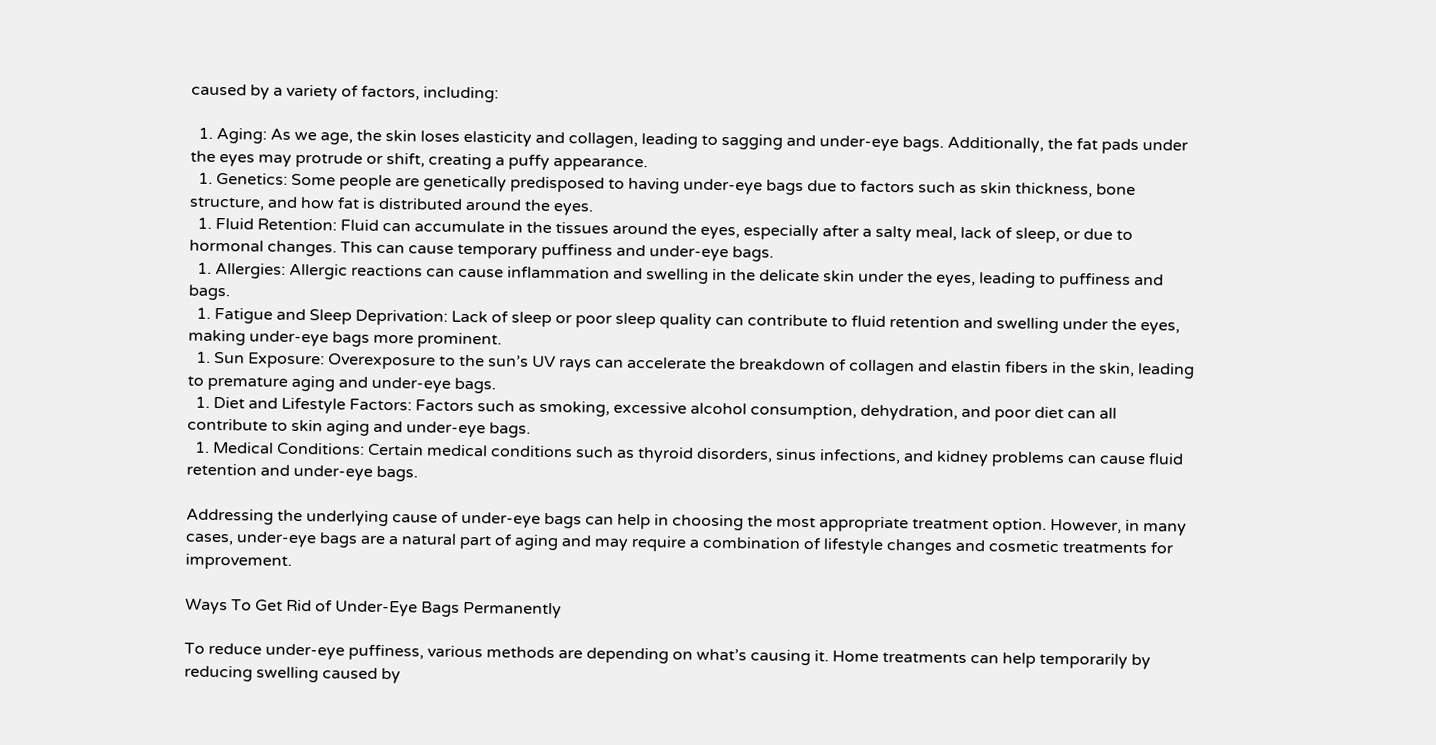caused by a variety of factors, including:

  1. Aging: As we age, the skin loses elasticity and collagen, leading to sagging and under-eye bags. Additionally, the fat pads under the eyes may protrude or shift, creating a puffy appearance.
  1. Genetics: Some people are genetically predisposed to having under-eye bags due to factors such as skin thickness, bone structure, and how fat is distributed around the eyes.
  1. Fluid Retention: Fluid can accumulate in the tissues around the eyes, especially after a salty meal, lack of sleep, or due to hormonal changes. This can cause temporary puffiness and under-eye bags.
  1. Allergies: Allergic reactions can cause inflammation and swelling in the delicate skin under the eyes, leading to puffiness and bags.
  1. Fatigue and Sleep Deprivation: Lack of sleep or poor sleep quality can contribute to fluid retention and swelling under the eyes, making under-eye bags more prominent.
  1. Sun Exposure: Overexposure to the sun’s UV rays can accelerate the breakdown of collagen and elastin fibers in the skin, leading to premature aging and under-eye bags.
  1. Diet and Lifestyle Factors: Factors such as smoking, excessive alcohol consumption, dehydration, and poor diet can all contribute to skin aging and under-eye bags.
  1. Medical Conditions: Certain medical conditions such as thyroid disorders, sinus infections, and kidney problems can cause fluid retention and under-eye bags.

Addressing the underlying cause of under-eye bags can help in choosing the most appropriate treatment option. However, in many cases, under-eye bags are a natural part of aging and may require a combination of lifestyle changes and cosmetic treatments for improvement.

Ways To Get Rid of Under-Eye Bags Permanently

To reduce under-eye puffiness, various methods are depending on what’s causing it. Home treatments can help temporarily by reducing swelling caused by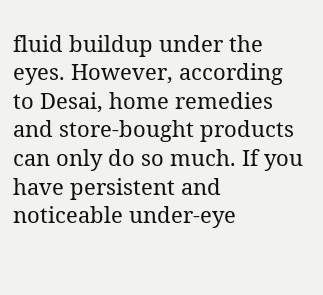fluid buildup under the eyes. However, according to Desai, home remedies and store-bought products can only do so much. If you have persistent and noticeable under-eye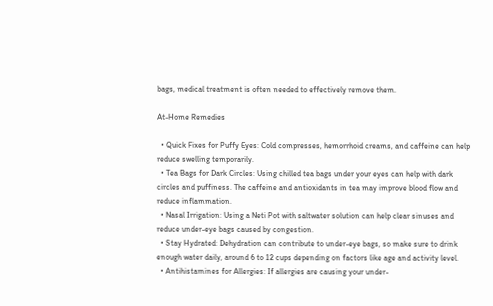bags, medical treatment is often needed to effectively remove them.

At-Home Remedies

  • Quick Fixes for Puffy Eyes: Cold compresses, hemorrhoid creams, and caffeine can help reduce swelling temporarily.
  • Tea Bags for Dark Circles: Using chilled tea bags under your eyes can help with dark circles and puffiness. The caffeine and antioxidants in tea may improve blood flow and reduce inflammation.
  • Nasal Irrigation: Using a Neti Pot with saltwater solution can help clear sinuses and reduce under-eye bags caused by congestion.
  • Stay Hydrated: Dehydration can contribute to under-eye bags, so make sure to drink enough water daily, around 6 to 12 cups depending on factors like age and activity level.
  • Antihistamines for Allergies: If allergies are causing your under-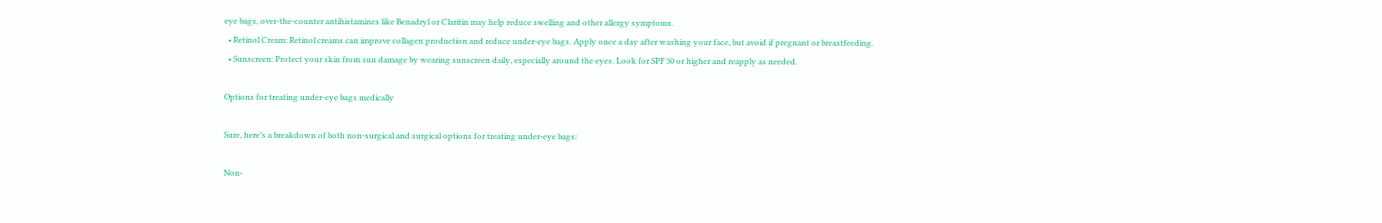eye bags, over-the-counter antihistamines like Benadryl or Claritin may help reduce swelling and other allergy symptoms.
  • Retinol Cream: Retinol creams can improve collagen production and reduce under-eye bags. Apply once a day after washing your face, but avoid if pregnant or breastfeeding.
  • Sunscreen: Protect your skin from sun damage by wearing sunscreen daily, especially around the eyes. Look for SPF 30 or higher and reapply as needed.

Options for treating under-eye bags medically

Sure, here’s a breakdown of both non-surgical and surgical options for treating under-eye bags:

Non-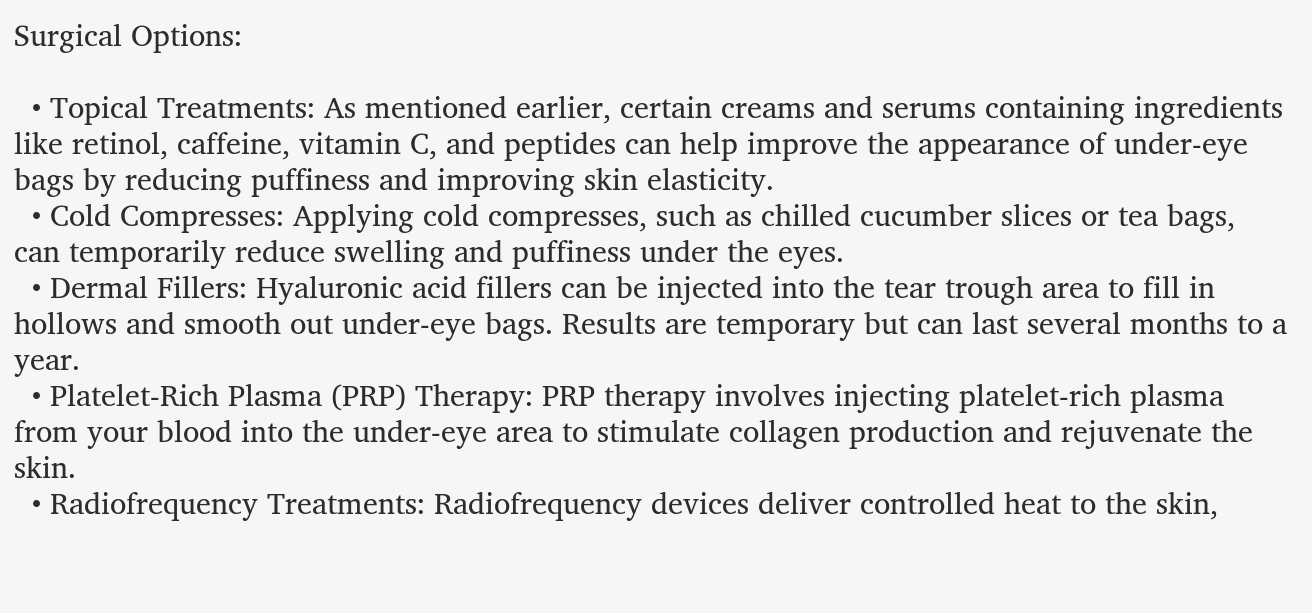Surgical Options:

  • Topical Treatments: As mentioned earlier, certain creams and serums containing ingredients like retinol, caffeine, vitamin C, and peptides can help improve the appearance of under-eye bags by reducing puffiness and improving skin elasticity.
  • Cold Compresses: Applying cold compresses, such as chilled cucumber slices or tea bags, can temporarily reduce swelling and puffiness under the eyes.
  • Dermal Fillers: Hyaluronic acid fillers can be injected into the tear trough area to fill in hollows and smooth out under-eye bags. Results are temporary but can last several months to a year.
  • Platelet-Rich Plasma (PRP) Therapy: PRP therapy involves injecting platelet-rich plasma from your blood into the under-eye area to stimulate collagen production and rejuvenate the skin.
  • Radiofrequency Treatments: Radiofrequency devices deliver controlled heat to the skin,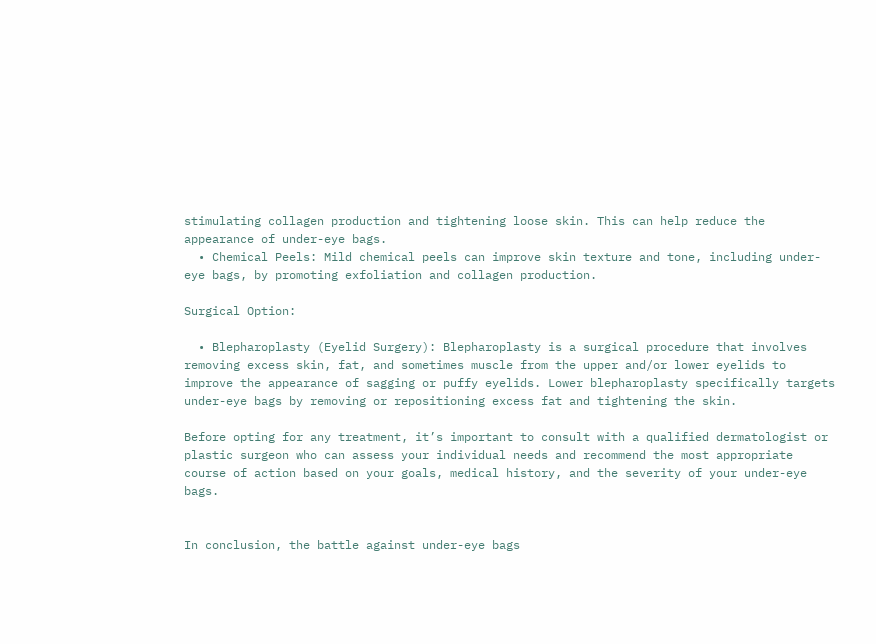stimulating collagen production and tightening loose skin. This can help reduce the appearance of under-eye bags.
  • Chemical Peels: Mild chemical peels can improve skin texture and tone, including under-eye bags, by promoting exfoliation and collagen production.

Surgical Option:

  • Blepharoplasty (Eyelid Surgery): Blepharoplasty is a surgical procedure that involves removing excess skin, fat, and sometimes muscle from the upper and/or lower eyelids to improve the appearance of sagging or puffy eyelids. Lower blepharoplasty specifically targets under-eye bags by removing or repositioning excess fat and tightening the skin.

Before opting for any treatment, it’s important to consult with a qualified dermatologist or plastic surgeon who can assess your individual needs and recommend the most appropriate course of action based on your goals, medical history, and the severity of your under-eye bags.


In conclusion, the battle against under-eye bags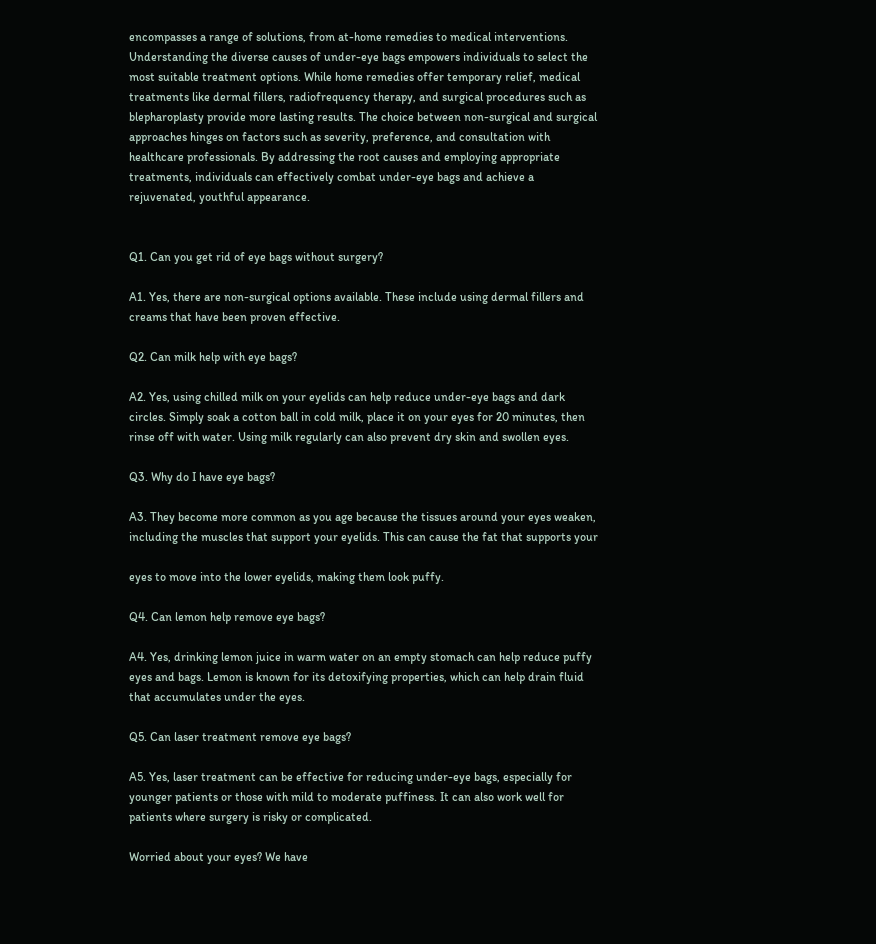encompasses a range of solutions, from at-home remedies to medical interventions. Understanding the diverse causes of under-eye bags empowers individuals to select the most suitable treatment options. While home remedies offer temporary relief, medical treatments like dermal fillers, radiofrequency therapy, and surgical procedures such as blepharoplasty provide more lasting results. The choice between non-surgical and surgical approaches hinges on factors such as severity, preference, and consultation with healthcare professionals. By addressing the root causes and employing appropriate treatments, individuals can effectively combat under-eye bags and achieve a rejuvenated, youthful appearance.


Q1. Can you get rid of eye bags without surgery?

A1. Yes, there are non-surgical options available. These include using dermal fillers and creams that have been proven effective.

Q2. Can milk help with eye bags?

A2. Yes, using chilled milk on your eyelids can help reduce under-eye bags and dark circles. Simply soak a cotton ball in cold milk, place it on your eyes for 20 minutes, then rinse off with water. Using milk regularly can also prevent dry skin and swollen eyes.

Q3. Why do I have eye bags?

A3. They become more common as you age because the tissues around your eyes weaken, including the muscles that support your eyelids. This can cause the fat that supports your

eyes to move into the lower eyelids, making them look puffy.

Q4. Can lemon help remove eye bags?

A4. Yes, drinking lemon juice in warm water on an empty stomach can help reduce puffy eyes and bags. Lemon is known for its detoxifying properties, which can help drain fluid that accumulates under the eyes.

Q5. Can laser treatment remove eye bags?

A5. Yes, laser treatment can be effective for reducing under-eye bags, especially for younger patients or those with mild to moderate puffiness. It can also work well for patients where surgery is risky or complicated.

Worried about your eyes? We have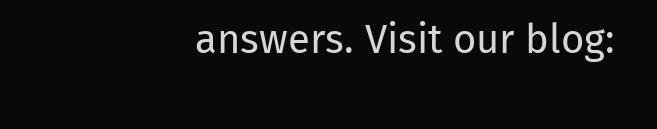answers. Visit our blog: